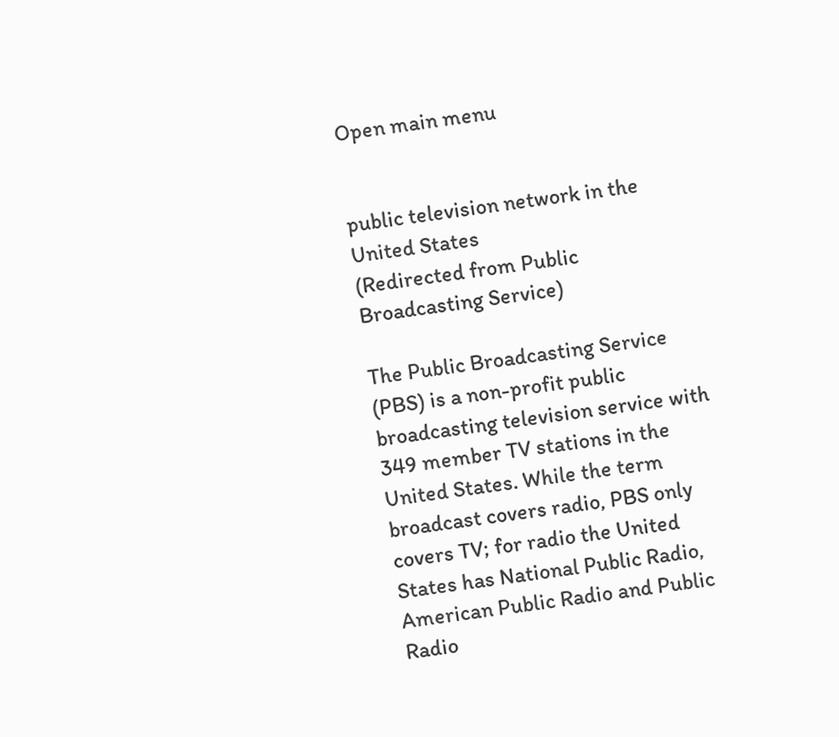Open main menu


public television network in the United States
(Redirected from Public Broadcasting Service)

The Public Broadcasting Service (PBS) is a non-profit public broadcasting television service with 349 member TV stations in the United States. While the term broadcast covers radio, PBS only covers TV; for radio the United States has National Public Radio, American Public Radio and Public Radio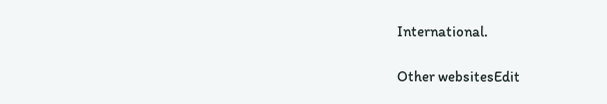International.

Other websitesEdit